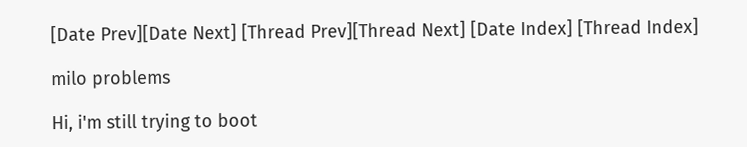[Date Prev][Date Next] [Thread Prev][Thread Next] [Date Index] [Thread Index]

milo problems

Hi, i'm still trying to boot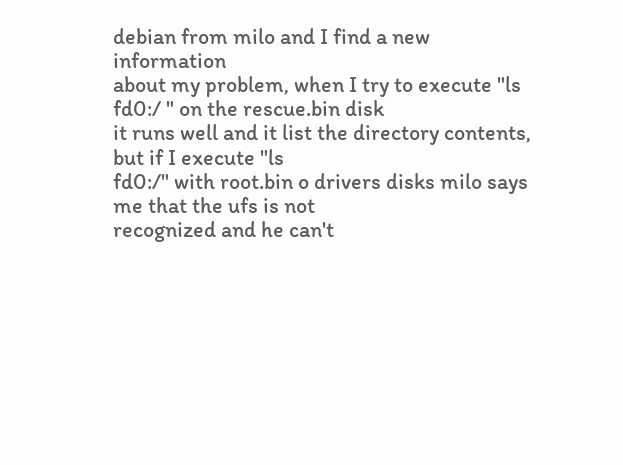debian from milo and I find a new information
about my problem, when I try to execute "ls fd0:/ " on the rescue.bin disk
it runs well and it list the directory contents, but if I execute "ls
fd0:/" with root.bin o drivers disks milo says me that the ufs is not
recognized and he can't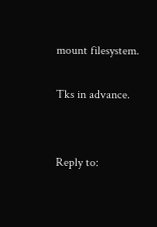mount filesystem.

Tks in advance.


Reply to: